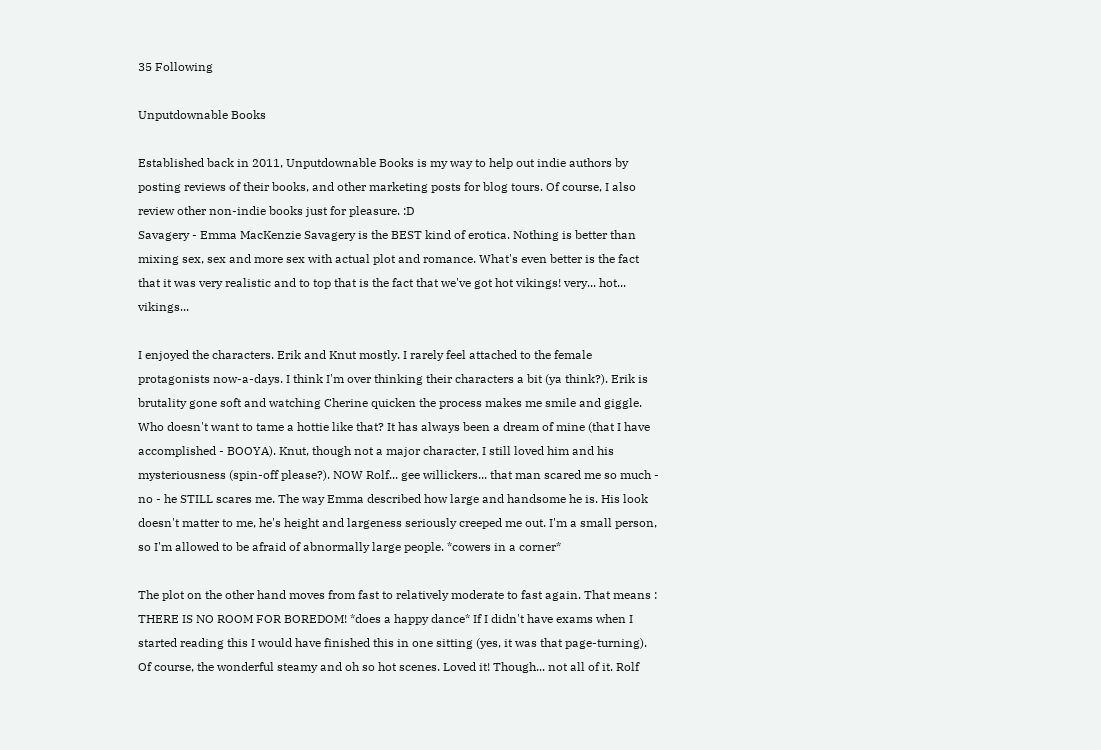35 Following

Unputdownable Books

Established back in 2011, Unputdownable Books is my way to help out indie authors by posting reviews of their books, and other marketing posts for blog tours. Of course, I also review other non-indie books just for pleasure. :D
Savagery - Emma MacKenzie Savagery is the BEST kind of erotica. Nothing is better than mixing sex, sex and more sex with actual plot and romance. What's even better is the fact that it was very realistic and to top that is the fact that we've got hot vikings! very... hot... vikings...

I enjoyed the characters. Erik and Knut mostly. I rarely feel attached to the female protagonists now-a-days. I think I'm over thinking their characters a bit (ya think?). Erik is brutality gone soft and watching Cherine quicken the process makes me smile and giggle. Who doesn't want to tame a hottie like that? It has always been a dream of mine (that I have accomplished - BOOYA). Knut, though not a major character, I still loved him and his mysteriousness (spin-off please?). NOW Rolf... gee willickers... that man scared me so much - no - he STILL scares me. The way Emma described how large and handsome he is. His look doesn't matter to me, he's height and largeness seriously creeped me out. I'm a small person, so I'm allowed to be afraid of abnormally large people. *cowers in a corner*

The plot on the other hand moves from fast to relatively moderate to fast again. That means : THERE IS NO ROOM FOR BOREDOM! *does a happy dance* If I didn't have exams when I started reading this I would have finished this in one sitting (yes, it was that page-turning). Of course, the wonderful steamy and oh so hot scenes. Loved it! Though... not all of it. Rolf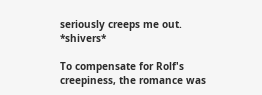seriously creeps me out. *shivers*

To compensate for Rolf's creepiness, the romance was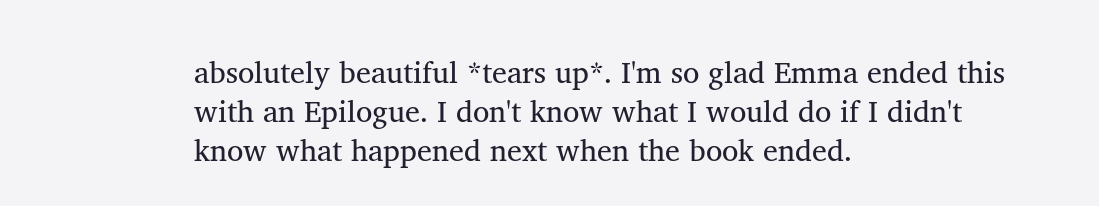absolutely beautiful *tears up*. I'm so glad Emma ended this with an Epilogue. I don't know what I would do if I didn't know what happened next when the book ended.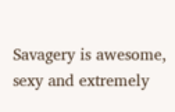Savagery is awesome, sexy and extremely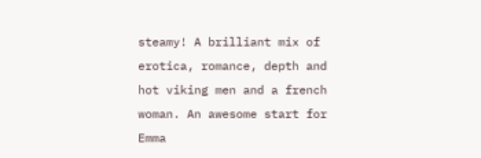steamy! A brilliant mix of erotica, romance, depth and hot viking men and a french woman. An awesome start for Emma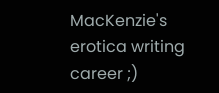MacKenzie's erotica writing career ;)